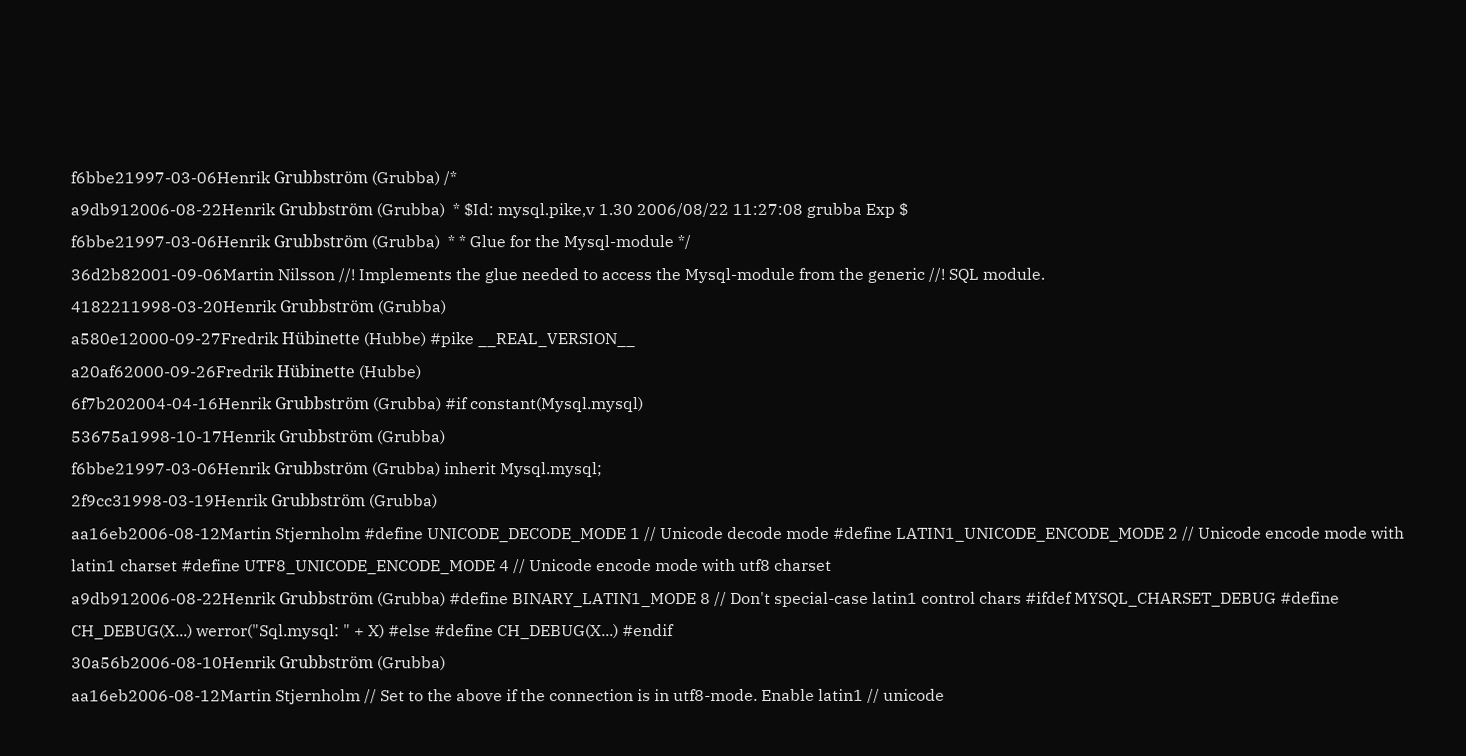f6bbe21997-03-06Henrik Grubbström (Grubba) /*
a9db912006-08-22Henrik Grubbström (Grubba)  * $Id: mysql.pike,v 1.30 2006/08/22 11:27:08 grubba Exp $
f6bbe21997-03-06Henrik Grubbström (Grubba)  * * Glue for the Mysql-module */
36d2b82001-09-06Martin Nilsson //! Implements the glue needed to access the Mysql-module from the generic //! SQL module.
4182211998-03-20Henrik Grubbström (Grubba)
a580e12000-09-27Fredrik Hübinette (Hubbe) #pike __REAL_VERSION__
a20af62000-09-26Fredrik Hübinette (Hubbe)
6f7b202004-04-16Henrik Grubbström (Grubba) #if constant(Mysql.mysql)
53675a1998-10-17Henrik Grubbström (Grubba)
f6bbe21997-03-06Henrik Grubbström (Grubba) inherit Mysql.mysql;
2f9cc31998-03-19Henrik Grubbström (Grubba)
aa16eb2006-08-12Martin Stjernholm #define UNICODE_DECODE_MODE 1 // Unicode decode mode #define LATIN1_UNICODE_ENCODE_MODE 2 // Unicode encode mode with latin1 charset #define UTF8_UNICODE_ENCODE_MODE 4 // Unicode encode mode with utf8 charset
a9db912006-08-22Henrik Grubbström (Grubba) #define BINARY_LATIN1_MODE 8 // Don't special-case latin1 control chars #ifdef MYSQL_CHARSET_DEBUG #define CH_DEBUG(X...) werror("Sql.mysql: " + X) #else #define CH_DEBUG(X...) #endif
30a56b2006-08-10Henrik Grubbström (Grubba)
aa16eb2006-08-12Martin Stjernholm // Set to the above if the connection is in utf8-mode. Enable latin1 // unicode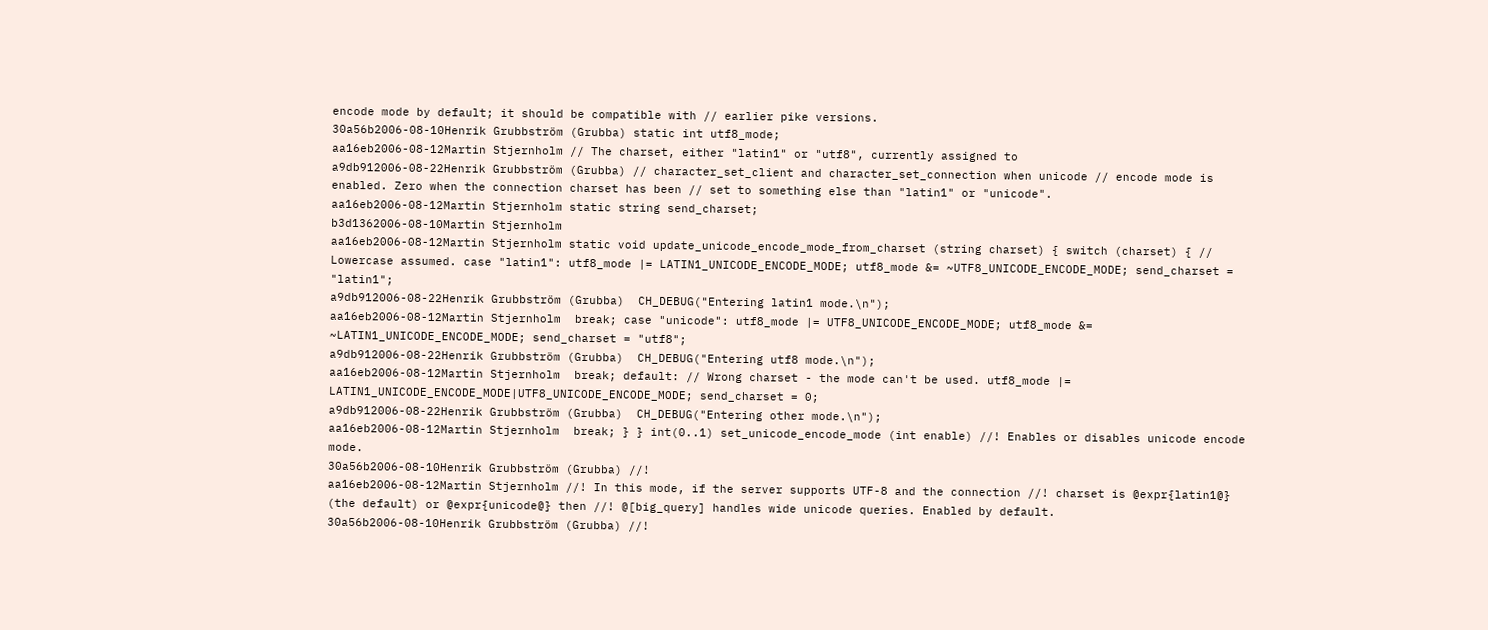encode mode by default; it should be compatible with // earlier pike versions.
30a56b2006-08-10Henrik Grubbström (Grubba) static int utf8_mode;
aa16eb2006-08-12Martin Stjernholm // The charset, either "latin1" or "utf8", currently assigned to
a9db912006-08-22Henrik Grubbström (Grubba) // character_set_client and character_set_connection when unicode // encode mode is enabled. Zero when the connection charset has been // set to something else than "latin1" or "unicode".
aa16eb2006-08-12Martin Stjernholm static string send_charset;
b3d1362006-08-10Martin Stjernholm
aa16eb2006-08-12Martin Stjernholm static void update_unicode_encode_mode_from_charset (string charset) { switch (charset) { // Lowercase assumed. case "latin1": utf8_mode |= LATIN1_UNICODE_ENCODE_MODE; utf8_mode &= ~UTF8_UNICODE_ENCODE_MODE; send_charset = "latin1";
a9db912006-08-22Henrik Grubbström (Grubba)  CH_DEBUG("Entering latin1 mode.\n");
aa16eb2006-08-12Martin Stjernholm  break; case "unicode": utf8_mode |= UTF8_UNICODE_ENCODE_MODE; utf8_mode &= ~LATIN1_UNICODE_ENCODE_MODE; send_charset = "utf8";
a9db912006-08-22Henrik Grubbström (Grubba)  CH_DEBUG("Entering utf8 mode.\n");
aa16eb2006-08-12Martin Stjernholm  break; default: // Wrong charset - the mode can't be used. utf8_mode |= LATIN1_UNICODE_ENCODE_MODE|UTF8_UNICODE_ENCODE_MODE; send_charset = 0;
a9db912006-08-22Henrik Grubbström (Grubba)  CH_DEBUG("Entering other mode.\n");
aa16eb2006-08-12Martin Stjernholm  break; } } int(0..1) set_unicode_encode_mode (int enable) //! Enables or disables unicode encode mode.
30a56b2006-08-10Henrik Grubbström (Grubba) //!
aa16eb2006-08-12Martin Stjernholm //! In this mode, if the server supports UTF-8 and the connection //! charset is @expr{latin1@} (the default) or @expr{unicode@} then //! @[big_query] handles wide unicode queries. Enabled by default.
30a56b2006-08-10Henrik Grubbström (Grubba) //!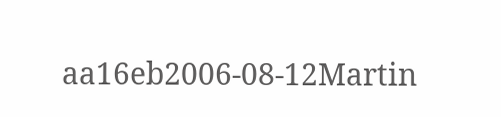aa16eb2006-08-12Martin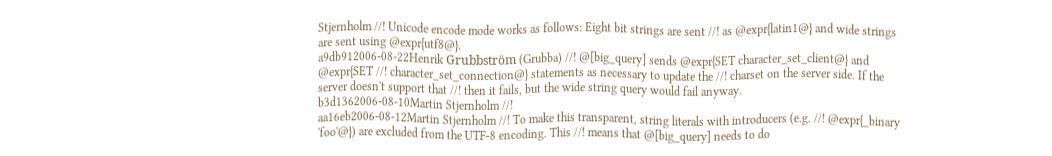Stjernholm //! Unicode encode mode works as follows: Eight bit strings are sent //! as @expr{latin1@} and wide strings are sent using @expr{utf8@}.
a9db912006-08-22Henrik Grubbström (Grubba) //! @[big_query] sends @expr{SET character_set_client@} and @expr{SET //! character_set_connection@} statements as necessary to update the //! charset on the server side. If the server doesn't support that //! then it fails, but the wide string query would fail anyway.
b3d1362006-08-10Martin Stjernholm //!
aa16eb2006-08-12Martin Stjernholm //! To make this transparent, string literals with introducers (e.g. //! @expr{_binary 'foo'@}) are excluded from the UTF-8 encoding. This //! means that @[big_query] needs to do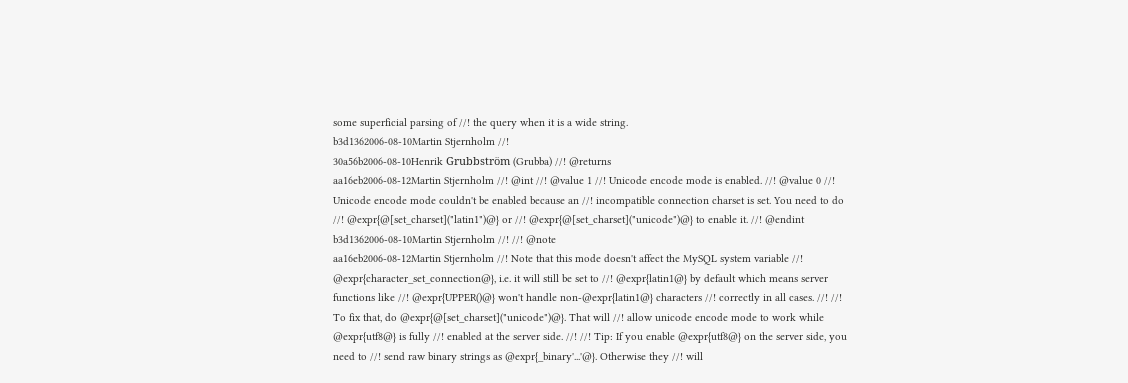some superficial parsing of //! the query when it is a wide string.
b3d1362006-08-10Martin Stjernholm //!
30a56b2006-08-10Henrik Grubbström (Grubba) //! @returns
aa16eb2006-08-12Martin Stjernholm //! @int //! @value 1 //! Unicode encode mode is enabled. //! @value 0 //! Unicode encode mode couldn't be enabled because an //! incompatible connection charset is set. You need to do //! @expr{@[set_charset]("latin1")@} or //! @expr{@[set_charset]("unicode")@} to enable it. //! @endint
b3d1362006-08-10Martin Stjernholm //! //! @note
aa16eb2006-08-12Martin Stjernholm //! Note that this mode doesn't affect the MySQL system variable //! @expr{character_set_connection@}, i.e. it will still be set to //! @expr{latin1@} by default which means server functions like //! @expr{UPPER()@} won't handle non-@expr{latin1@} characters //! correctly in all cases. //! //! To fix that, do @expr{@[set_charset]("unicode")@}. That will //! allow unicode encode mode to work while @expr{utf8@} is fully //! enabled at the server side. //! //! Tip: If you enable @expr{utf8@} on the server side, you need to //! send raw binary strings as @expr{_binary'...'@}. Otherwise they //! will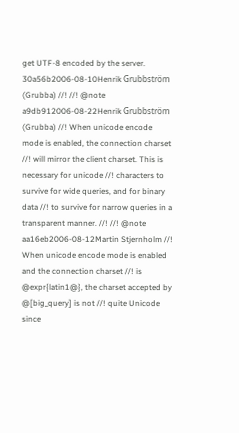get UTF-8 encoded by the server.
30a56b2006-08-10Henrik Grubbström (Grubba) //! //! @note
a9db912006-08-22Henrik Grubbström (Grubba) //! When unicode encode mode is enabled, the connection charset //! will mirror the client charset. This is necessary for unicode //! characters to survive for wide queries, and for binary data //! to survive for narrow queries in a transparent manner. //! //! @note
aa16eb2006-08-12Martin Stjernholm //! When unicode encode mode is enabled and the connection charset //! is @expr{latin1@}, the charset accepted by @[big_query] is not //! quite Unicode since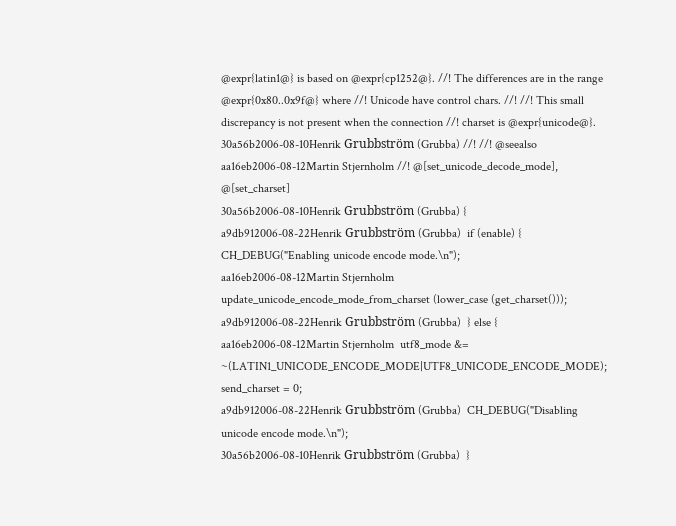@expr{latin1@} is based on @expr{cp1252@}. //! The differences are in the range @expr{0x80..0x9f@} where //! Unicode have control chars. //! //! This small discrepancy is not present when the connection //! charset is @expr{unicode@}.
30a56b2006-08-10Henrik Grubbström (Grubba) //! //! @seealso
aa16eb2006-08-12Martin Stjernholm //! @[set_unicode_decode_mode], @[set_charset]
30a56b2006-08-10Henrik Grubbström (Grubba) {
a9db912006-08-22Henrik Grubbström (Grubba)  if (enable) { CH_DEBUG("Enabling unicode encode mode.\n");
aa16eb2006-08-12Martin Stjernholm  update_unicode_encode_mode_from_charset (lower_case (get_charset()));
a9db912006-08-22Henrik Grubbström (Grubba)  } else {
aa16eb2006-08-12Martin Stjernholm  utf8_mode &= ~(LATIN1_UNICODE_ENCODE_MODE|UTF8_UNICODE_ENCODE_MODE); send_charset = 0;
a9db912006-08-22Henrik Grubbström (Grubba)  CH_DEBUG("Disabling unicode encode mode.\n");
30a56b2006-08-10Henrik Grubbström (Grubba)  }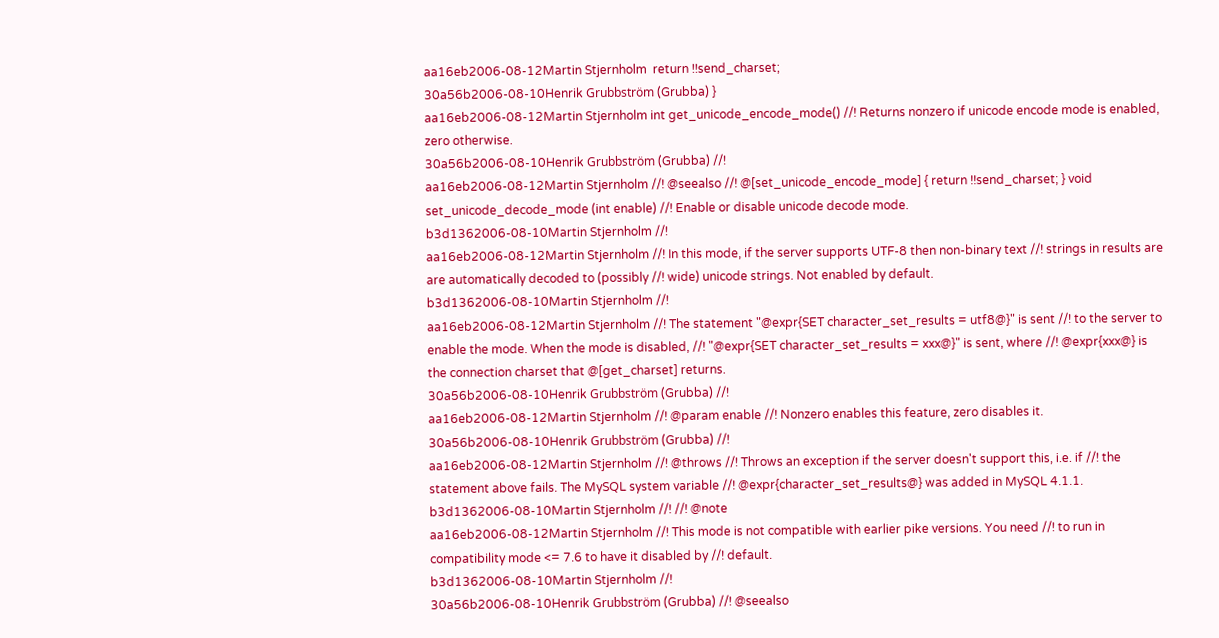aa16eb2006-08-12Martin Stjernholm  return !!send_charset;
30a56b2006-08-10Henrik Grubbström (Grubba) }
aa16eb2006-08-12Martin Stjernholm int get_unicode_encode_mode() //! Returns nonzero if unicode encode mode is enabled, zero otherwise.
30a56b2006-08-10Henrik Grubbström (Grubba) //!
aa16eb2006-08-12Martin Stjernholm //! @seealso //! @[set_unicode_encode_mode] { return !!send_charset; } void set_unicode_decode_mode (int enable) //! Enable or disable unicode decode mode.
b3d1362006-08-10Martin Stjernholm //!
aa16eb2006-08-12Martin Stjernholm //! In this mode, if the server supports UTF-8 then non-binary text //! strings in results are are automatically decoded to (possibly //! wide) unicode strings. Not enabled by default.
b3d1362006-08-10Martin Stjernholm //!
aa16eb2006-08-12Martin Stjernholm //! The statement "@expr{SET character_set_results = utf8@}" is sent //! to the server to enable the mode. When the mode is disabled, //! "@expr{SET character_set_results = xxx@}" is sent, where //! @expr{xxx@} is the connection charset that @[get_charset] returns.
30a56b2006-08-10Henrik Grubbström (Grubba) //!
aa16eb2006-08-12Martin Stjernholm //! @param enable //! Nonzero enables this feature, zero disables it.
30a56b2006-08-10Henrik Grubbström (Grubba) //!
aa16eb2006-08-12Martin Stjernholm //! @throws //! Throws an exception if the server doesn't support this, i.e. if //! the statement above fails. The MySQL system variable //! @expr{character_set_results@} was added in MySQL 4.1.1.
b3d1362006-08-10Martin Stjernholm //! //! @note
aa16eb2006-08-12Martin Stjernholm //! This mode is not compatible with earlier pike versions. You need //! to run in compatibility mode <= 7.6 to have it disabled by //! default.
b3d1362006-08-10Martin Stjernholm //!
30a56b2006-08-10Henrik Grubbström (Grubba) //! @seealso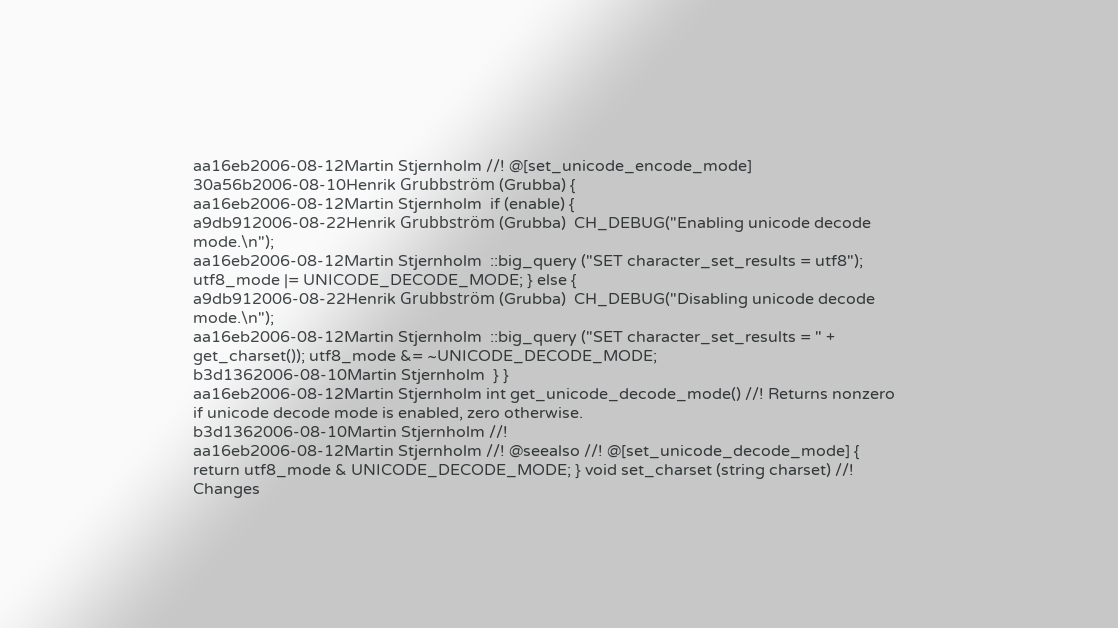aa16eb2006-08-12Martin Stjernholm //! @[set_unicode_encode_mode]
30a56b2006-08-10Henrik Grubbström (Grubba) {
aa16eb2006-08-12Martin Stjernholm  if (enable) {
a9db912006-08-22Henrik Grubbström (Grubba)  CH_DEBUG("Enabling unicode decode mode.\n");
aa16eb2006-08-12Martin Stjernholm  ::big_query ("SET character_set_results = utf8"); utf8_mode |= UNICODE_DECODE_MODE; } else {
a9db912006-08-22Henrik Grubbström (Grubba)  CH_DEBUG("Disabling unicode decode mode.\n");
aa16eb2006-08-12Martin Stjernholm  ::big_query ("SET character_set_results = " + get_charset()); utf8_mode &= ~UNICODE_DECODE_MODE;
b3d1362006-08-10Martin Stjernholm  } }
aa16eb2006-08-12Martin Stjernholm int get_unicode_decode_mode() //! Returns nonzero if unicode decode mode is enabled, zero otherwise.
b3d1362006-08-10Martin Stjernholm //!
aa16eb2006-08-12Martin Stjernholm //! @seealso //! @[set_unicode_decode_mode] { return utf8_mode & UNICODE_DECODE_MODE; } void set_charset (string charset) //! Changes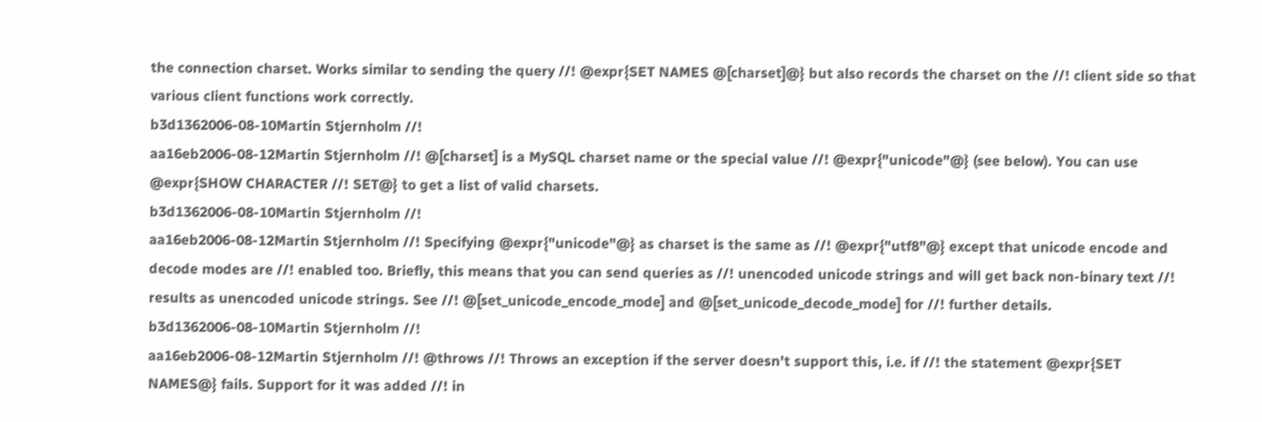the connection charset. Works similar to sending the query //! @expr{SET NAMES @[charset]@} but also records the charset on the //! client side so that various client functions work correctly.
b3d1362006-08-10Martin Stjernholm //!
aa16eb2006-08-12Martin Stjernholm //! @[charset] is a MySQL charset name or the special value //! @expr{"unicode"@} (see below). You can use @expr{SHOW CHARACTER //! SET@} to get a list of valid charsets.
b3d1362006-08-10Martin Stjernholm //!
aa16eb2006-08-12Martin Stjernholm //! Specifying @expr{"unicode"@} as charset is the same as //! @expr{"utf8"@} except that unicode encode and decode modes are //! enabled too. Briefly, this means that you can send queries as //! unencoded unicode strings and will get back non-binary text //! results as unencoded unicode strings. See //! @[set_unicode_encode_mode] and @[set_unicode_decode_mode] for //! further details.
b3d1362006-08-10Martin Stjernholm //!
aa16eb2006-08-12Martin Stjernholm //! @throws //! Throws an exception if the server doesn't support this, i.e. if //! the statement @expr{SET NAMES@} fails. Support for it was added //! in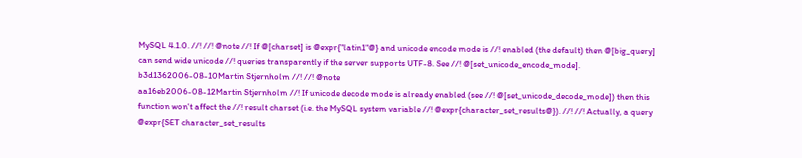MySQL 4.1.0. //! //! @note //! If @[charset] is @expr{"latin1"@} and unicode encode mode is //! enabled (the default) then @[big_query] can send wide unicode //! queries transparently if the server supports UTF-8. See //! @[set_unicode_encode_mode].
b3d1362006-08-10Martin Stjernholm //! //! @note
aa16eb2006-08-12Martin Stjernholm //! If unicode decode mode is already enabled (see //! @[set_unicode_decode_mode]) then this function won't affect the //! result charset (i.e. the MySQL system variable //! @expr{character_set_results@}). //! //! Actually, a query @expr{SET character_set_results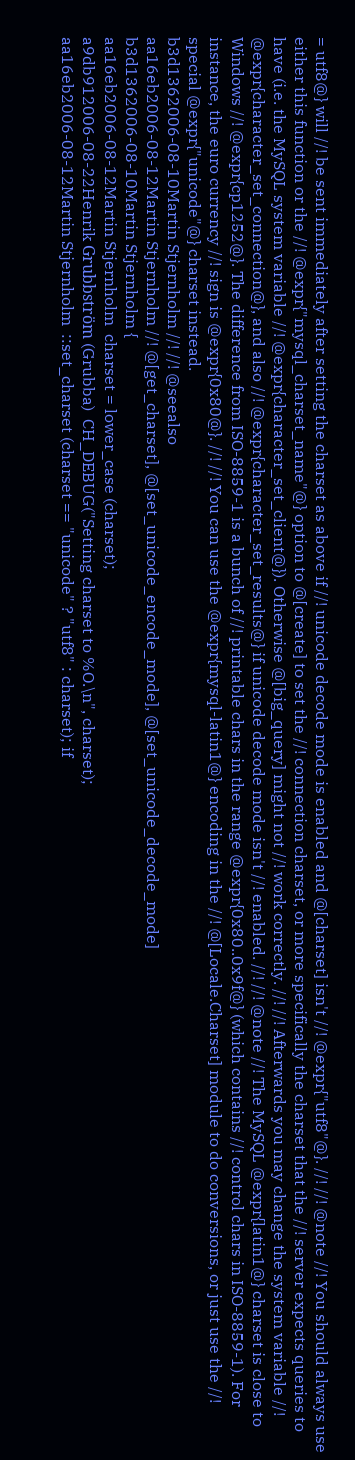= utf8@} will //! be sent immediately after setting the charset as above if //! unicode decode mode is enabled and @[charset] isn't //! @expr{"utf8"@}. //! //! @note //! You should always use either this function or the //! @expr{"mysql_charset_name"@} option to @[create] to set the //! connection charset, or more specifically the charset that the //! server expects queries to have (i.e. the MySQL system variable //! @expr{character_set_client@}). Otherwise @[big_query] might not //! work correctly. //! //! Afterwards you may change the system variable //! @expr{character_set_connection@}, and also //! @expr{character_set_results@} if unicode decode mode isn't //! enabled. //! //! @note //! The MySQL @expr{latin1@} charset is close to Windows //! @expr{cp1252@}. The difference from ISO-8859-1 is a bunch of //! printable chars in the range @expr{0x80..0x9f@} (which contains //! control chars in ISO-8859-1). For instance, the euro currency //! sign is @expr{0x80@}. //! //! You can use the @expr{mysql-latin1@} encoding in the //! @[Locale.Charset] module to do conversions, or just use the //! special @expr{"unicode"@} charset instead.
b3d1362006-08-10Martin Stjernholm //! //! @seealso
aa16eb2006-08-12Martin Stjernholm //! @[get_charset], @[set_unicode_encode_mode], @[set_unicode_decode_mode]
b3d1362006-08-10Martin Stjernholm {
aa16eb2006-08-12Martin Stjernholm  charset = lower_case (charset);
a9db912006-08-22Henrik Grubbström (Grubba)  CH_DEBUG("Setting charset to %O.\n", charset);
aa16eb2006-08-12Martin Stjernholm  ::set_charset (charset == "unicode" ? "utf8" : charset); if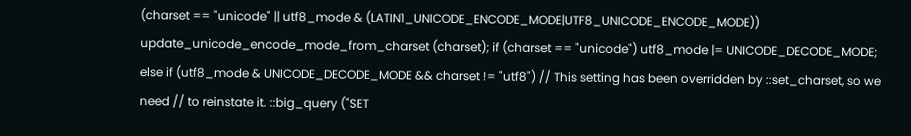(charset == "unicode" || utf8_mode & (LATIN1_UNICODE_ENCODE_MODE|UTF8_UNICODE_ENCODE_MODE)) update_unicode_encode_mode_from_charset (charset); if (charset == "unicode") utf8_mode |= UNICODE_DECODE_MODE; else if (utf8_mode & UNICODE_DECODE_MODE && charset != "utf8") // This setting has been overridden by ::set_charset, so we need // to reinstate it. ::big_query ("SET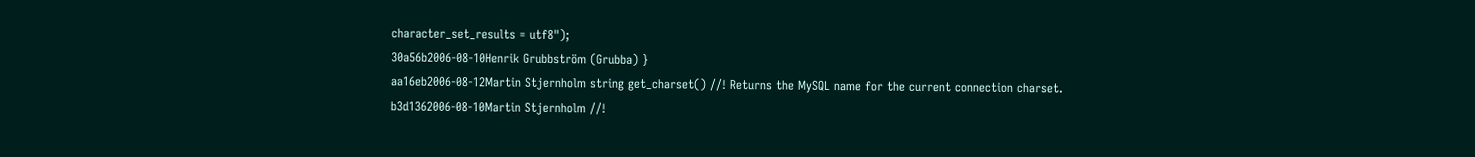character_set_results = utf8");
30a56b2006-08-10Henrik Grubbström (Grubba) }
aa16eb2006-08-12Martin Stjernholm string get_charset() //! Returns the MySQL name for the current connection charset.
b3d1362006-08-10Martin Stjernholm //!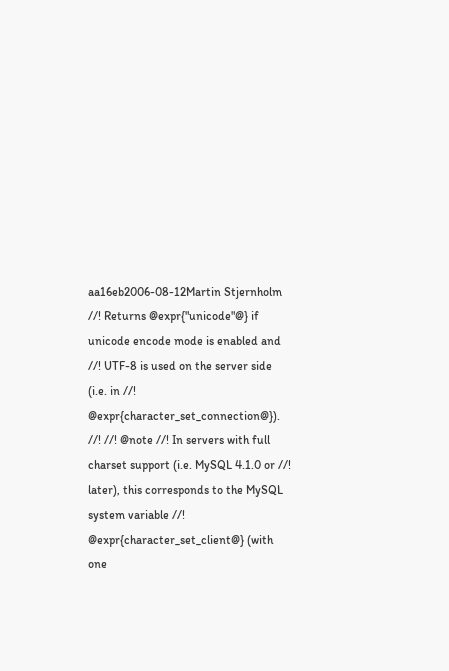aa16eb2006-08-12Martin Stjernholm //! Returns @expr{"unicode"@} if unicode encode mode is enabled and //! UTF-8 is used on the server side (i.e. in //! @expr{character_set_connection@}). //! //! @note //! In servers with full charset support (i.e. MySQL 4.1.0 or //! later), this corresponds to the MySQL system variable //! @expr{character_set_client@} (with one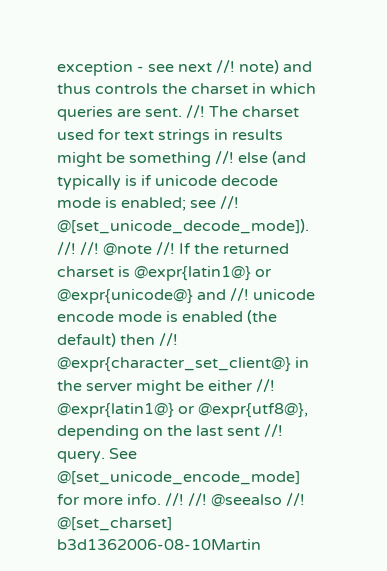exception - see next //! note) and thus controls the charset in which queries are sent. //! The charset used for text strings in results might be something //! else (and typically is if unicode decode mode is enabled; see //! @[set_unicode_decode_mode]). //! //! @note //! If the returned charset is @expr{latin1@} or @expr{unicode@} and //! unicode encode mode is enabled (the default) then //! @expr{character_set_client@} in the server might be either //! @expr{latin1@} or @expr{utf8@}, depending on the last sent //! query. See @[set_unicode_encode_mode] for more info. //! //! @seealso //! @[set_charset]
b3d1362006-08-10Martin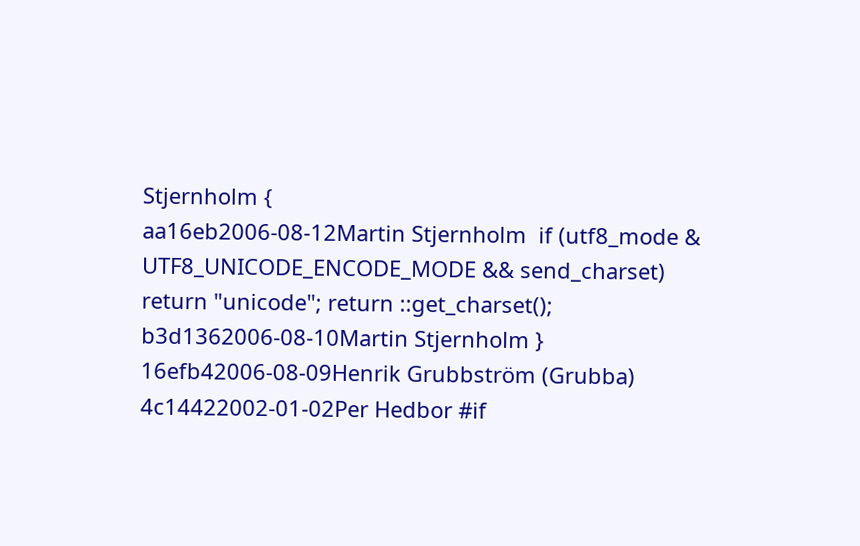Stjernholm {
aa16eb2006-08-12Martin Stjernholm  if (utf8_mode & UTF8_UNICODE_ENCODE_MODE && send_charset) return "unicode"; return ::get_charset();
b3d1362006-08-10Martin Stjernholm }
16efb42006-08-09Henrik Grubbström (Grubba)
4c14422002-01-02Per Hedbor #if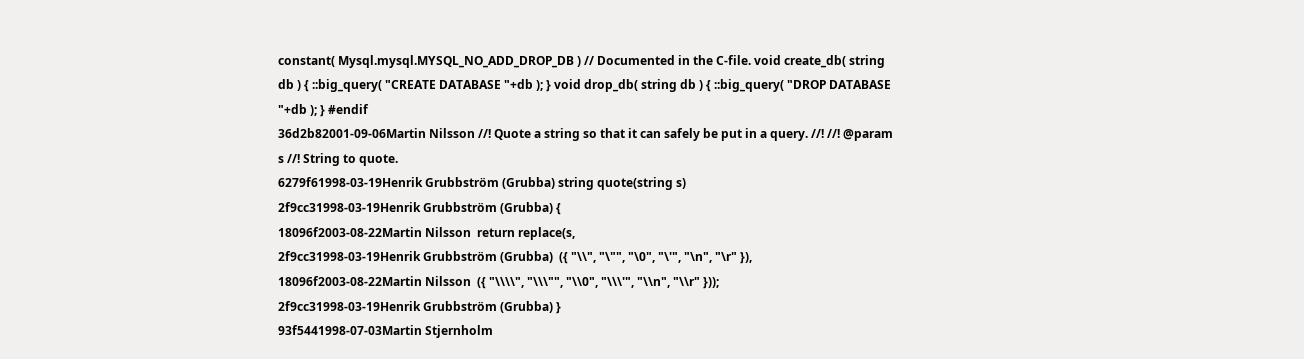constant( Mysql.mysql.MYSQL_NO_ADD_DROP_DB ) // Documented in the C-file. void create_db( string db ) { ::big_query( "CREATE DATABASE "+db ); } void drop_db( string db ) { ::big_query( "DROP DATABASE "+db ); } #endif
36d2b82001-09-06Martin Nilsson //! Quote a string so that it can safely be put in a query. //! //! @param s //! String to quote.
6279f61998-03-19Henrik Grubbström (Grubba) string quote(string s)
2f9cc31998-03-19Henrik Grubbström (Grubba) {
18096f2003-08-22Martin Nilsson  return replace(s,
2f9cc31998-03-19Henrik Grubbström (Grubba)  ({ "\\", "\"", "\0", "\'", "\n", "\r" }),
18096f2003-08-22Martin Nilsson  ({ "\\\\", "\\\"", "\\0", "\\\'", "\\n", "\\r" }));
2f9cc31998-03-19Henrik Grubbström (Grubba) }
93f5441998-07-03Martin Stjernholm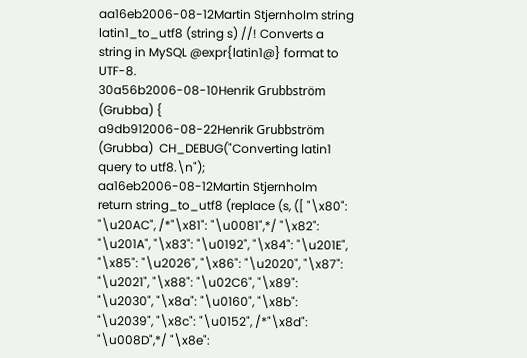aa16eb2006-08-12Martin Stjernholm string latin1_to_utf8 (string s) //! Converts a string in MySQL @expr{latin1@} format to UTF-8.
30a56b2006-08-10Henrik Grubbström (Grubba) {
a9db912006-08-22Henrik Grubbström (Grubba)  CH_DEBUG("Converting latin1 query to utf8.\n");
aa16eb2006-08-12Martin Stjernholm  return string_to_utf8 (replace (s, ([ "\x80": "\u20AC", /*"\x81": "\u0081",*/ "\x82": "\u201A", "\x83": "\u0192", "\x84": "\u201E", "\x85": "\u2026", "\x86": "\u2020", "\x87": "\u2021", "\x88": "\u02C6", "\x89": "\u2030", "\x8a": "\u0160", "\x8b": "\u2039", "\x8c": "\u0152", /*"\x8d": "\u008D",*/ "\x8e":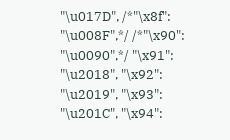"\u017D", /*"\x8f": "\u008F",*/ /*"\x90": "\u0090",*/ "\x91": "\u2018", "\x92": "\u2019", "\x93": "\u201C", "\x94":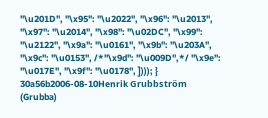"\u201D", "\x95": "\u2022", "\x96": "\u2013", "\x97": "\u2014", "\x98": "\u02DC", "\x99": "\u2122", "\x9a": "\u0161", "\x9b": "\u203A", "\x9c": "\u0153", /*"\x9d": "\u009D",*/ "\x9e": "\u017E", "\x9f": "\u0178", ]))); }
30a56b2006-08-10Henrik Grubbström (Grubba)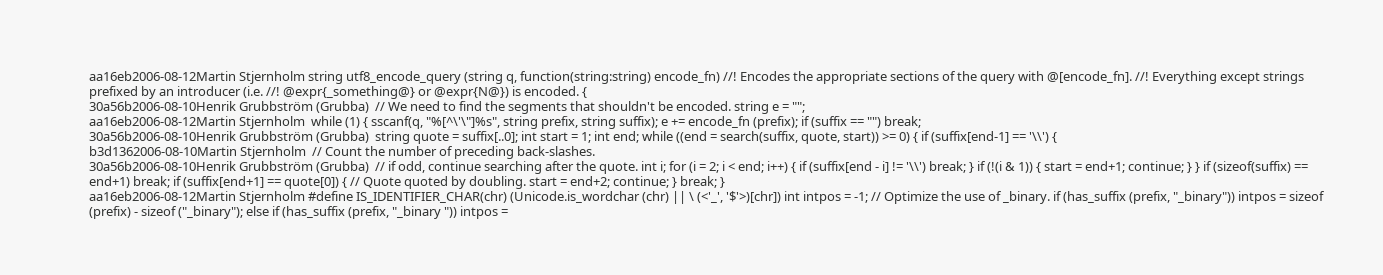aa16eb2006-08-12Martin Stjernholm string utf8_encode_query (string q, function(string:string) encode_fn) //! Encodes the appropriate sections of the query with @[encode_fn]. //! Everything except strings prefixed by an introducer (i.e. //! @expr{_something@} or @expr{N@}) is encoded. {
30a56b2006-08-10Henrik Grubbström (Grubba)  // We need to find the segments that shouldn't be encoded. string e = "";
aa16eb2006-08-12Martin Stjernholm  while (1) { sscanf(q, "%[^\'\"]%s", string prefix, string suffix); e += encode_fn (prefix); if (suffix == "") break;
30a56b2006-08-10Henrik Grubbström (Grubba)  string quote = suffix[..0]; int start = 1; int end; while ((end = search(suffix, quote, start)) >= 0) { if (suffix[end-1] == '\\') {
b3d1362006-08-10Martin Stjernholm  // Count the number of preceding back-slashes.
30a56b2006-08-10Henrik Grubbström (Grubba)  // if odd, continue searching after the quote. int i; for (i = 2; i < end; i++) { if (suffix[end - i] != '\\') break; } if (!(i & 1)) { start = end+1; continue; } } if (sizeof(suffix) == end+1) break; if (suffix[end+1] == quote[0]) { // Quote quoted by doubling. start = end+2; continue; } break; }
aa16eb2006-08-12Martin Stjernholm #define IS_IDENTIFIER_CHAR(chr) (Unicode.is_wordchar (chr) || \ (<'_', '$'>)[chr]) int intpos = -1; // Optimize the use of _binary. if (has_suffix (prefix, "_binary")) intpos = sizeof (prefix) - sizeof ("_binary"); else if (has_suffix (prefix, "_binary ")) intpos =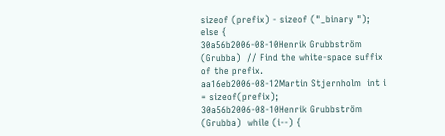sizeof (prefix) - sizeof ("_binary "); else {
30a56b2006-08-10Henrik Grubbström (Grubba)  // Find the white-space suffix of the prefix.
aa16eb2006-08-12Martin Stjernholm  int i = sizeof(prefix);
30a56b2006-08-10Henrik Grubbström (Grubba)  while (i--) {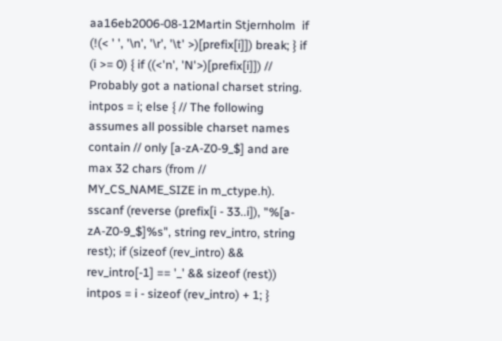aa16eb2006-08-12Martin Stjernholm  if (!(< ' ', '\n', '\r', '\t' >)[prefix[i]]) break; } if (i >= 0) { if ((<'n', 'N'>)[prefix[i]]) // Probably got a national charset string. intpos = i; else { // The following assumes all possible charset names contain // only [a-zA-Z0-9_$] and are max 32 chars (from // MY_CS_NAME_SIZE in m_ctype.h). sscanf (reverse (prefix[i - 33..i]), "%[a-zA-Z0-9_$]%s", string rev_intro, string rest); if (sizeof (rev_intro) && rev_intro[-1] == '_' && sizeof (rest)) intpos = i - sizeof (rev_intro) + 1; }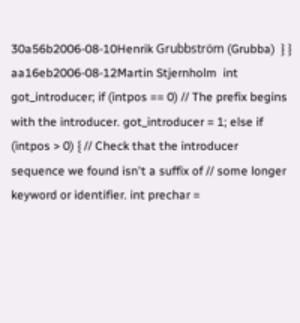30a56b2006-08-10Henrik Grubbström (Grubba)  } }
aa16eb2006-08-12Martin Stjernholm  int got_introducer; if (intpos == 0) // The prefix begins with the introducer. got_introducer = 1; else if (intpos > 0) { // Check that the introducer sequence we found isn't a suffix of // some longer keyword or identifier. int prechar =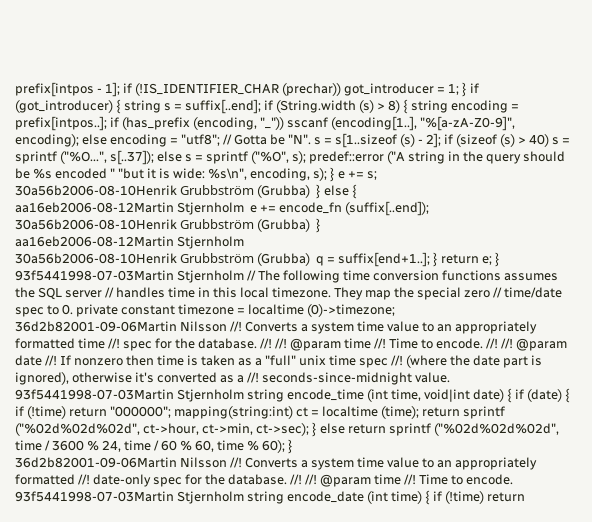prefix[intpos - 1]; if (!IS_IDENTIFIER_CHAR (prechar)) got_introducer = 1; } if (got_introducer) { string s = suffix[..end]; if (String.width (s) > 8) { string encoding = prefix[intpos..]; if (has_prefix (encoding, "_")) sscanf (encoding[1..], "%[a-zA-Z0-9]", encoding); else encoding = "utf8"; // Gotta be "N". s = s[1..sizeof (s) - 2]; if (sizeof (s) > 40) s = sprintf ("%O...", s[..37]); else s = sprintf ("%O", s); predef::error ("A string in the query should be %s encoded " "but it is wide: %s\n", encoding, s); } e += s;
30a56b2006-08-10Henrik Grubbström (Grubba)  } else {
aa16eb2006-08-12Martin Stjernholm  e += encode_fn (suffix[..end]);
30a56b2006-08-10Henrik Grubbström (Grubba)  }
aa16eb2006-08-12Martin Stjernholm
30a56b2006-08-10Henrik Grubbström (Grubba)  q = suffix[end+1..]; } return e; }
93f5441998-07-03Martin Stjernholm // The following time conversion functions assumes the SQL server // handles time in this local timezone. They map the special zero // time/date spec to 0. private constant timezone = localtime (0)->timezone;
36d2b82001-09-06Martin Nilsson //! Converts a system time value to an appropriately formatted time //! spec for the database. //! //! @param time //! Time to encode. //! //! @param date //! If nonzero then time is taken as a "full" unix time spec //! (where the date part is ignored), otherwise it's converted as a //! seconds-since-midnight value.
93f5441998-07-03Martin Stjernholm string encode_time (int time, void|int date) { if (date) { if (!time) return "000000"; mapping(string:int) ct = localtime (time); return sprintf ("%02d%02d%02d", ct->hour, ct->min, ct->sec); } else return sprintf ("%02d%02d%02d", time / 3600 % 24, time / 60 % 60, time % 60); }
36d2b82001-09-06Martin Nilsson //! Converts a system time value to an appropriately formatted //! date-only spec for the database. //! //! @param time //! Time to encode.
93f5441998-07-03Martin Stjernholm string encode_date (int time) { if (!time) return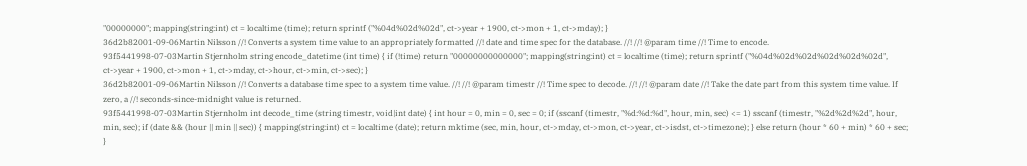"00000000"; mapping(string:int) ct = localtime (time); return sprintf ("%04d%02d%02d", ct->year + 1900, ct->mon + 1, ct->mday); }
36d2b82001-09-06Martin Nilsson //! Converts a system time value to an appropriately formatted //! date and time spec for the database. //! //! @param time //! Time to encode.
93f5441998-07-03Martin Stjernholm string encode_datetime (int time) { if (!time) return "00000000000000"; mapping(string:int) ct = localtime (time); return sprintf ("%04d%02d%02d%02d%02d%02d", ct->year + 1900, ct->mon + 1, ct->mday, ct->hour, ct->min, ct->sec); }
36d2b82001-09-06Martin Nilsson //! Converts a database time spec to a system time value. //! //! @param timestr //! Time spec to decode. //! //! @param date //! Take the date part from this system time value. If zero, a //! seconds-since-midnight value is returned.
93f5441998-07-03Martin Stjernholm int decode_time (string timestr, void|int date) { int hour = 0, min = 0, sec = 0; if (sscanf (timestr, "%d:%d:%d", hour, min, sec) <= 1) sscanf (timestr, "%2d%2d%2d", hour, min, sec); if (date && (hour || min || sec)) { mapping(string:int) ct = localtime (date); return mktime (sec, min, hour, ct->mday, ct->mon, ct->year, ct->isdst, ct->timezone); } else return (hour * 60 + min) * 60 + sec; }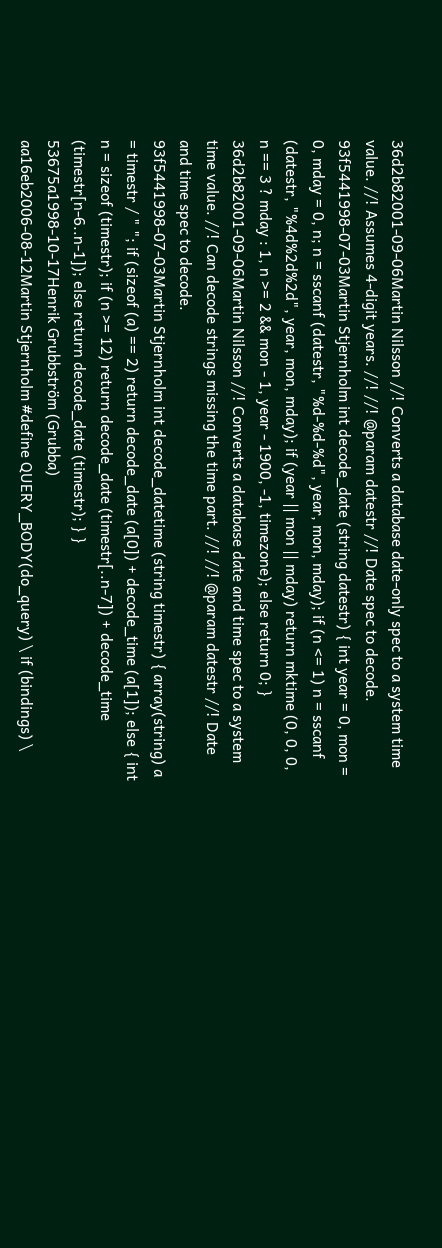36d2b82001-09-06Martin Nilsson //! Converts a database date-only spec to a system time value. //! Assumes 4-digit years. //! //! @param datestr //! Date spec to decode.
93f5441998-07-03Martin Stjernholm int decode_date (string datestr) { int year = 0, mon = 0, mday = 0, n; n = sscanf (datestr, "%d-%d-%d", year, mon, mday); if (n <= 1) n = sscanf (datestr, "%4d%2d%2d", year, mon, mday); if (year || mon || mday) return mktime (0, 0, 0, n == 3 ? mday : 1, n >= 2 && mon - 1, year - 1900, -1, timezone); else return 0; }
36d2b82001-09-06Martin Nilsson //! Converts a database date and time spec to a system time value. //! Can decode strings missing the time part. //! //! @param datestr //! Date and time spec to decode.
93f5441998-07-03Martin Stjernholm int decode_datetime (string timestr) { array(string) a = timestr / " "; if (sizeof (a) == 2) return decode_date (a[0]) + decode_time (a[1]); else { int n = sizeof (timestr); if (n >= 12) return decode_date (timestr[..n-7]) + decode_time (timestr[n-6..n-1]); else return decode_date (timestr); } }
53675a1998-10-17Henrik Grubbström (Grubba)
aa16eb2006-08-12Martin Stjernholm #define QUERY_BODY(do_query) \ if (bindings) \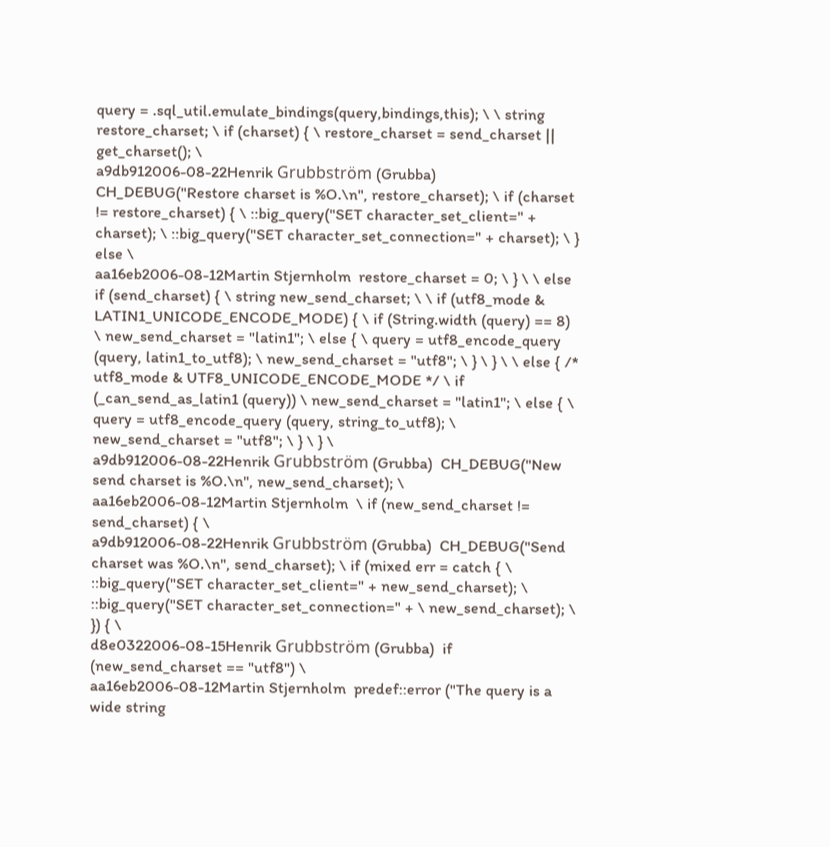query = .sql_util.emulate_bindings(query,bindings,this); \ \ string restore_charset; \ if (charset) { \ restore_charset = send_charset || get_charset(); \
a9db912006-08-22Henrik Grubbström (Grubba)  CH_DEBUG("Restore charset is %O.\n", restore_charset); \ if (charset != restore_charset) { \ ::big_query("SET character_set_client=" + charset); \ ::big_query("SET character_set_connection=" + charset); \ } else \
aa16eb2006-08-12Martin Stjernholm  restore_charset = 0; \ } \ \ else if (send_charset) { \ string new_send_charset; \ \ if (utf8_mode & LATIN1_UNICODE_ENCODE_MODE) { \ if (String.width (query) == 8) \ new_send_charset = "latin1"; \ else { \ query = utf8_encode_query (query, latin1_to_utf8); \ new_send_charset = "utf8"; \ } \ } \ \ else { /* utf8_mode & UTF8_UNICODE_ENCODE_MODE */ \ if (_can_send_as_latin1 (query)) \ new_send_charset = "latin1"; \ else { \ query = utf8_encode_query (query, string_to_utf8); \ new_send_charset = "utf8"; \ } \ } \
a9db912006-08-22Henrik Grubbström (Grubba)  CH_DEBUG("New send charset is %O.\n", new_send_charset); \
aa16eb2006-08-12Martin Stjernholm  \ if (new_send_charset != send_charset) { \
a9db912006-08-22Henrik Grubbström (Grubba)  CH_DEBUG("Send charset was %O.\n", send_charset); \ if (mixed err = catch { \ ::big_query("SET character_set_client=" + new_send_charset); \ ::big_query("SET character_set_connection=" + \ new_send_charset); \ }) { \
d8e0322006-08-15Henrik Grubbström (Grubba)  if (new_send_charset == "utf8") \
aa16eb2006-08-12Martin Stjernholm  predef::error ("The query is a wide string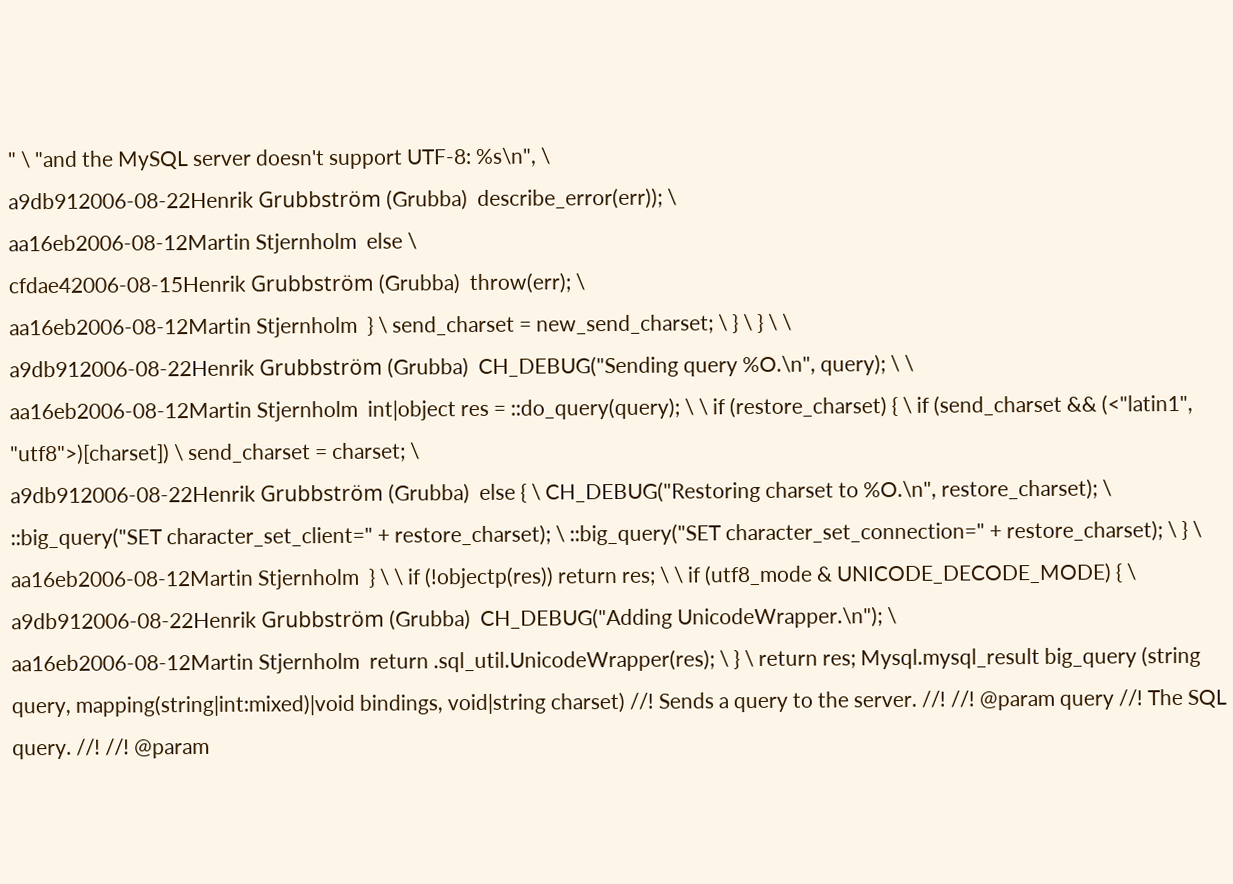" \ "and the MySQL server doesn't support UTF-8: %s\n", \
a9db912006-08-22Henrik Grubbström (Grubba)  describe_error(err)); \
aa16eb2006-08-12Martin Stjernholm  else \
cfdae42006-08-15Henrik Grubbström (Grubba)  throw(err); \
aa16eb2006-08-12Martin Stjernholm  } \ send_charset = new_send_charset; \ } \ } \ \
a9db912006-08-22Henrik Grubbström (Grubba)  CH_DEBUG("Sending query %O.\n", query); \ \
aa16eb2006-08-12Martin Stjernholm  int|object res = ::do_query(query); \ \ if (restore_charset) { \ if (send_charset && (<"latin1", "utf8">)[charset]) \ send_charset = charset; \
a9db912006-08-22Henrik Grubbström (Grubba)  else { \ CH_DEBUG("Restoring charset to %O.\n", restore_charset); \ ::big_query("SET character_set_client=" + restore_charset); \ ::big_query("SET character_set_connection=" + restore_charset); \ } \
aa16eb2006-08-12Martin Stjernholm  } \ \ if (!objectp(res)) return res; \ \ if (utf8_mode & UNICODE_DECODE_MODE) { \
a9db912006-08-22Henrik Grubbström (Grubba)  CH_DEBUG("Adding UnicodeWrapper.\n"); \
aa16eb2006-08-12Martin Stjernholm  return .sql_util.UnicodeWrapper(res); \ } \ return res; Mysql.mysql_result big_query (string query, mapping(string|int:mixed)|void bindings, void|string charset) //! Sends a query to the server. //! //! @param query //! The SQL query. //! //! @param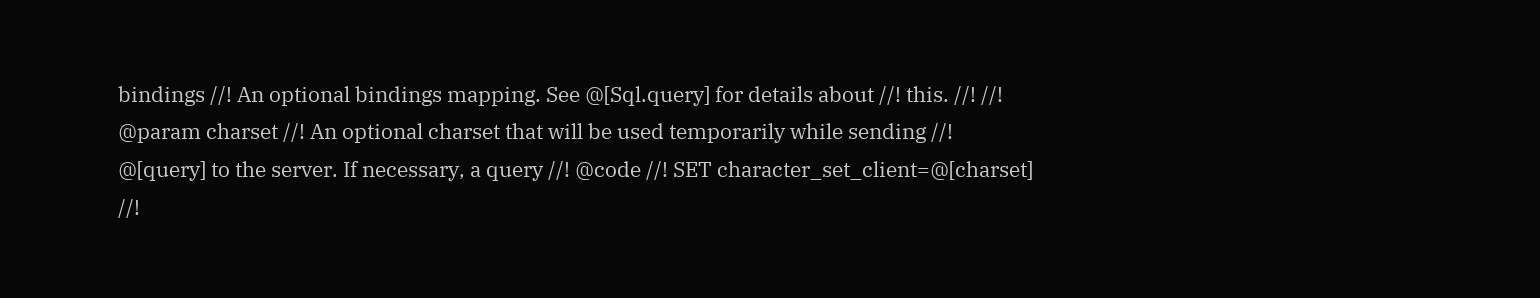bindings //! An optional bindings mapping. See @[Sql.query] for details about //! this. //! //! @param charset //! An optional charset that will be used temporarily while sending //! @[query] to the server. If necessary, a query //! @code //! SET character_set_client=@[charset] //!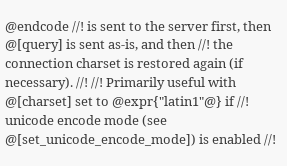@endcode //! is sent to the server first, then @[query] is sent as-is, and then //! the connection charset is restored again (if necessary). //! //! Primarily useful with @[charset] set to @expr{"latin1"@} if //! unicode encode mode (see @[set_unicode_encode_mode]) is enabled //!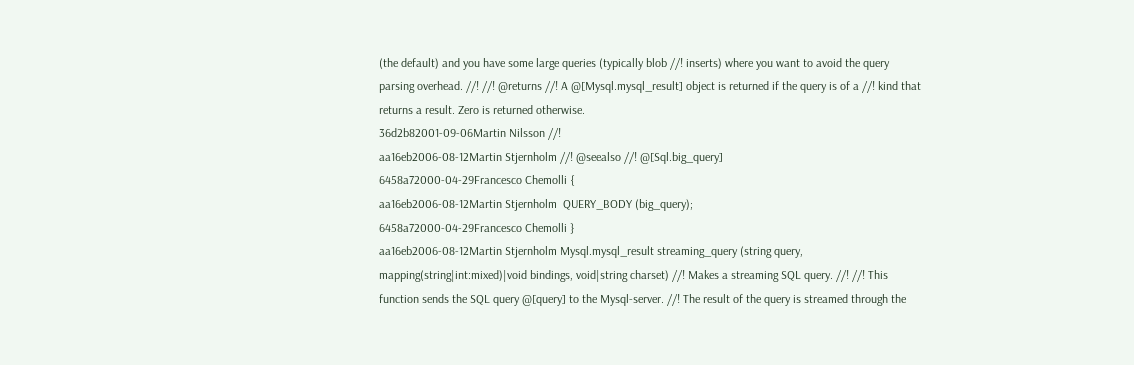(the default) and you have some large queries (typically blob //! inserts) where you want to avoid the query parsing overhead. //! //! @returns //! A @[Mysql.mysql_result] object is returned if the query is of a //! kind that returns a result. Zero is returned otherwise.
36d2b82001-09-06Martin Nilsson //!
aa16eb2006-08-12Martin Stjernholm //! @seealso //! @[Sql.big_query]
6458a72000-04-29Francesco Chemolli {
aa16eb2006-08-12Martin Stjernholm  QUERY_BODY (big_query);
6458a72000-04-29Francesco Chemolli }
aa16eb2006-08-12Martin Stjernholm Mysql.mysql_result streaming_query (string query, mapping(string|int:mixed)|void bindings, void|string charset) //! Makes a streaming SQL query. //! //! This function sends the SQL query @[query] to the Mysql-server. //! The result of the query is streamed through the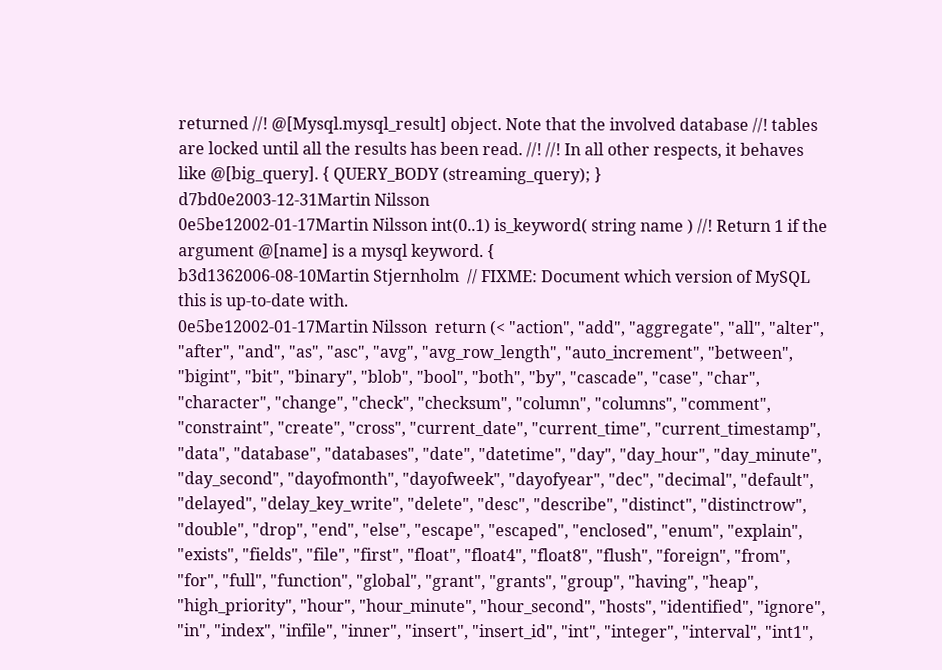returned //! @[Mysql.mysql_result] object. Note that the involved database //! tables are locked until all the results has been read. //! //! In all other respects, it behaves like @[big_query]. { QUERY_BODY (streaming_query); }
d7bd0e2003-12-31Martin Nilsson
0e5be12002-01-17Martin Nilsson int(0..1) is_keyword( string name ) //! Return 1 if the argument @[name] is a mysql keyword. {
b3d1362006-08-10Martin Stjernholm  // FIXME: Document which version of MySQL this is up-to-date with.
0e5be12002-01-17Martin Nilsson  return (< "action", "add", "aggregate", "all", "alter", "after", "and", "as", "asc", "avg", "avg_row_length", "auto_increment", "between", "bigint", "bit", "binary", "blob", "bool", "both", "by", "cascade", "case", "char", "character", "change", "check", "checksum", "column", "columns", "comment", "constraint", "create", "cross", "current_date", "current_time", "current_timestamp", "data", "database", "databases", "date", "datetime", "day", "day_hour", "day_minute", "day_second", "dayofmonth", "dayofweek", "dayofyear", "dec", "decimal", "default", "delayed", "delay_key_write", "delete", "desc", "describe", "distinct", "distinctrow", "double", "drop", "end", "else", "escape", "escaped", "enclosed", "enum", "explain", "exists", "fields", "file", "first", "float", "float4", "float8", "flush", "foreign", "from", "for", "full", "function", "global", "grant", "grants", "group", "having", "heap", "high_priority", "hour", "hour_minute", "hour_second", "hosts", "identified", "ignore", "in", "index", "infile", "inner", "insert", "insert_id", "int", "integer", "interval", "int1",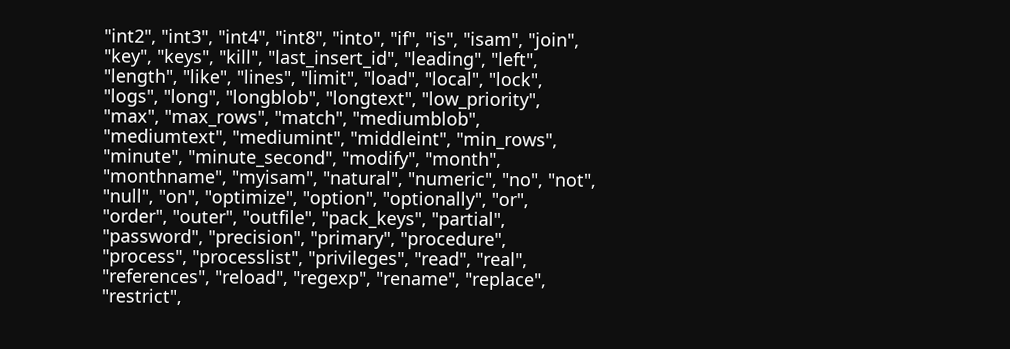"int2", "int3", "int4", "int8", "into", "if", "is", "isam", "join", "key", "keys", "kill", "last_insert_id", "leading", "left", "length", "like", "lines", "limit", "load", "local", "lock", "logs", "long", "longblob", "longtext", "low_priority", "max", "max_rows", "match", "mediumblob", "mediumtext", "mediumint", "middleint", "min_rows", "minute", "minute_second", "modify", "month", "monthname", "myisam", "natural", "numeric", "no", "not", "null", "on", "optimize", "option", "optionally", "or", "order", "outer", "outfile", "pack_keys", "partial", "password", "precision", "primary", "procedure", "process", "processlist", "privileges", "read", "real", "references", "reload", "regexp", "rename", "replace", "restrict",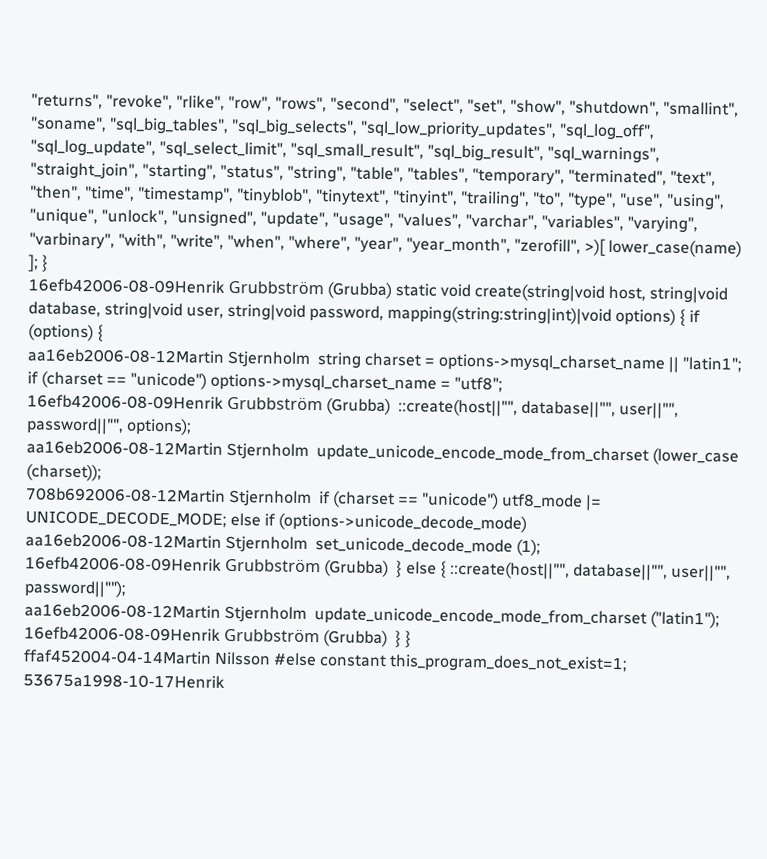"returns", "revoke", "rlike", "row", "rows", "second", "select", "set", "show", "shutdown", "smallint", "soname", "sql_big_tables", "sql_big_selects", "sql_low_priority_updates", "sql_log_off", "sql_log_update", "sql_select_limit", "sql_small_result", "sql_big_result", "sql_warnings", "straight_join", "starting", "status", "string", "table", "tables", "temporary", "terminated", "text", "then", "time", "timestamp", "tinyblob", "tinytext", "tinyint", "trailing", "to", "type", "use", "using", "unique", "unlock", "unsigned", "update", "usage", "values", "varchar", "variables", "varying", "varbinary", "with", "write", "when", "where", "year", "year_month", "zerofill", >)[ lower_case(name) ]; }
16efb42006-08-09Henrik Grubbström (Grubba) static void create(string|void host, string|void database, string|void user, string|void password, mapping(string:string|int)|void options) { if (options) {
aa16eb2006-08-12Martin Stjernholm  string charset = options->mysql_charset_name || "latin1"; if (charset == "unicode") options->mysql_charset_name = "utf8";
16efb42006-08-09Henrik Grubbström (Grubba)  ::create(host||"", database||"", user||"", password||"", options);
aa16eb2006-08-12Martin Stjernholm  update_unicode_encode_mode_from_charset (lower_case (charset));
708b692006-08-12Martin Stjernholm  if (charset == "unicode") utf8_mode |= UNICODE_DECODE_MODE; else if (options->unicode_decode_mode)
aa16eb2006-08-12Martin Stjernholm  set_unicode_decode_mode (1);
16efb42006-08-09Henrik Grubbström (Grubba)  } else { ::create(host||"", database||"", user||"", password||"");
aa16eb2006-08-12Martin Stjernholm  update_unicode_encode_mode_from_charset ("latin1");
16efb42006-08-09Henrik Grubbström (Grubba)  } }
ffaf452004-04-14Martin Nilsson #else constant this_program_does_not_exist=1;
53675a1998-10-17Henrik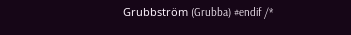Grubbström (Grubba) #endif /*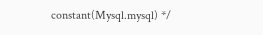constant(Mysql.mysql) */